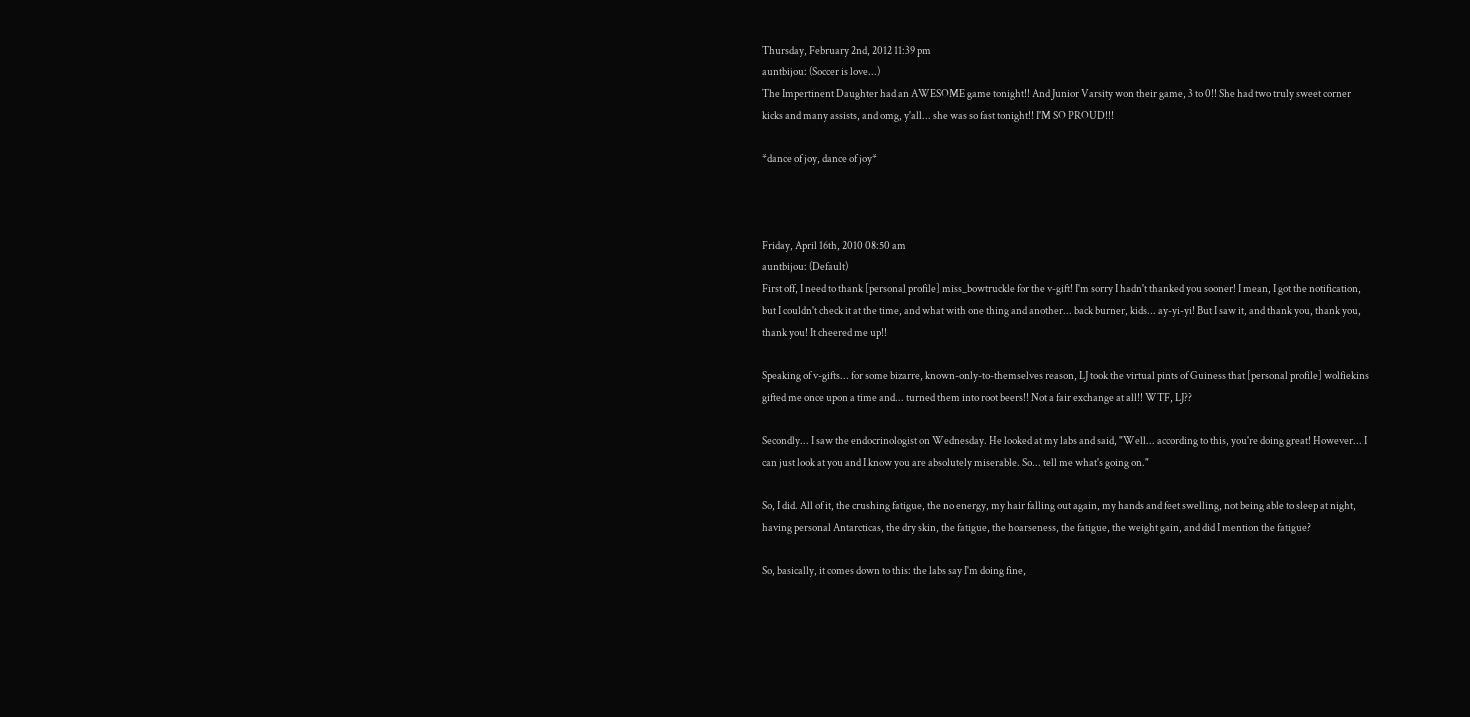Thursday, February 2nd, 2012 11:39 pm
auntbijou: (Soccer is love...)
The Impertinent Daughter had an AWESOME game tonight!! And Junior Varsity won their game, 3 to 0!! She had two truly sweet corner kicks and many assists, and omg, y'all... she was so fast tonight!! I'M SO PROUD!!!

*dance of joy, dance of joy*



Friday, April 16th, 2010 08:50 am
auntbijou: (Default)
First off, I need to thank [personal profile] miss_bowtruckle for the v-gift! I'm sorry I hadn't thanked you sooner! I mean, I got the notification, but I couldn't check it at the time, and what with one thing and another... back burner, kids... ay-yi-yi! But I saw it, and thank you, thank you, thank you! It cheered me up!!

Speaking of v-gifts... for some bizarre, known-only-to-themselves reason, LJ took the virtual pints of Guiness that [personal profile] wolfiekins gifted me once upon a time and... turned them into root beers!! Not a fair exchange at all!! WTF, LJ??

Secondly... I saw the endocrinologist on Wednesday. He looked at my labs and said, "Well... according to this, you're doing great! However... I can just look at you and I know you are absolutely miserable. So... tell me what's going on."

So, I did. All of it, the crushing fatigue, the no energy, my hair falling out again, my hands and feet swelling, not being able to sleep at night, having personal Antarcticas, the dry skin, the fatigue, the hoarseness, the fatigue, the weight gain, and did I mention the fatigue?

So, basically, it comes down to this: the labs say I'm doing fine,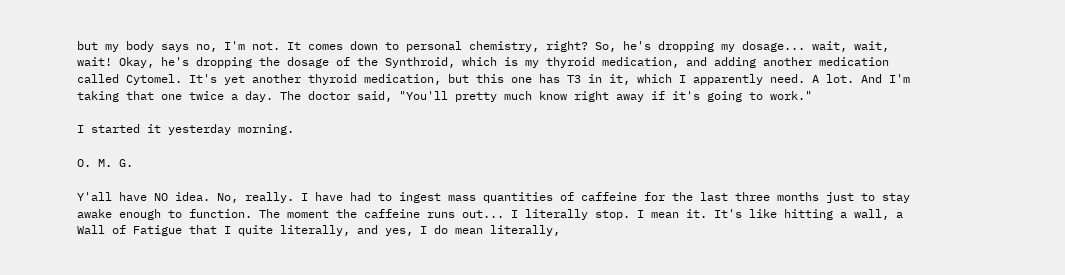but my body says no, I'm not. It comes down to personal chemistry, right? So, he's dropping my dosage... wait, wait, wait! Okay, he's dropping the dosage of the Synthroid, which is my thyroid medication, and adding another medication called Cytomel. It's yet another thyroid medication, but this one has T3 in it, which I apparently need. A lot. And I'm taking that one twice a day. The doctor said, "You'll pretty much know right away if it's going to work."

I started it yesterday morning.

O. M. G.

Y'all have NO idea. No, really. I have had to ingest mass quantities of caffeine for the last three months just to stay awake enough to function. The moment the caffeine runs out... I literally stop. I mean it. It's like hitting a wall, a Wall of Fatigue that I quite literally, and yes, I do mean literally,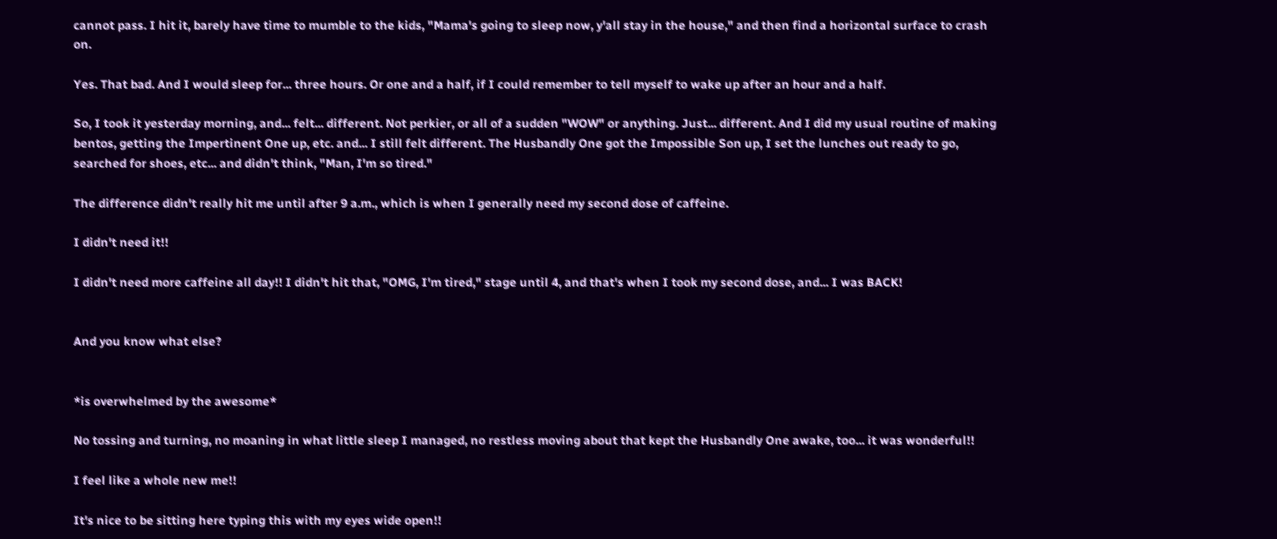cannot pass. I hit it, barely have time to mumble to the kids, "Mama's going to sleep now, y'all stay in the house," and then find a horizontal surface to crash on.

Yes. That bad. And I would sleep for... three hours. Or one and a half, if I could remember to tell myself to wake up after an hour and a half.

So, I took it yesterday morning, and... felt... different. Not perkier, or all of a sudden "WOW" or anything. Just... different. And I did my usual routine of making bentos, getting the Impertinent One up, etc. and... I still felt different. The Husbandly One got the Impossible Son up, I set the lunches out ready to go, searched for shoes, etc... and didn't think, "Man, I'm so tired."

The difference didn't really hit me until after 9 a.m., which is when I generally need my second dose of caffeine.

I didn't need it!!

I didn't need more caffeine all day!! I didn't hit that, "OMG, I'm tired," stage until 4, and that's when I took my second dose, and... I was BACK!


And you know what else?


*is overwhelmed by the awesome*

No tossing and turning, no moaning in what little sleep I managed, no restless moving about that kept the Husbandly One awake, too... it was wonderful!!

I feel like a whole new me!!

It's nice to be sitting here typing this with my eyes wide open!!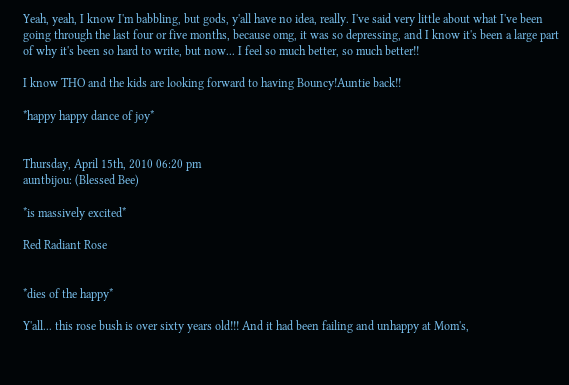Yeah, yeah, I know I'm babbling, but gods, y'all have no idea, really. I've said very little about what I've been going through the last four or five months, because omg, it was so depressing, and I know it's been a large part of why it's been so hard to write, but now... I feel so much better, so much better!!

I know THO and the kids are looking forward to having Bouncy!Auntie back!!

*happy happy dance of joy*


Thursday, April 15th, 2010 06:20 pm
auntbijou: (Blessed Bee)

*is massively excited*

Red Radiant Rose


*dies of the happy*

Y'all... this rose bush is over sixty years old!!! And it had been failing and unhappy at Mom's,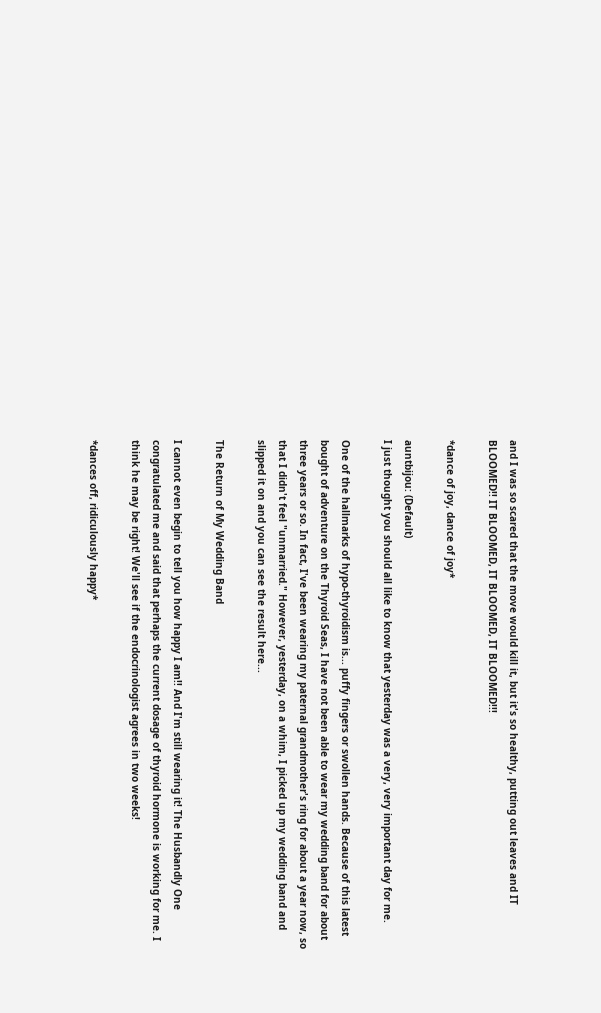and I was so scared that the move would kill it, but it's so healthy, putting out leaves and IT BLOOMED!! IT BLOOMED, IT BLOOMED, IT BLOOMED!!!

*dance of joy, dance of joy*

auntbijou: (Default)
I just thought you should all like to know that yesterday was a very, very important day for me.

One of the hallmarks of hypo-thyroidism is... puffy fingers or swollen hands. Because of this latest bought of adventure on the Thyroid Seas, I have not been able to wear my wedding band for about three years or so. In fact, I've been wearing my paternal grandmother's ring for about a year now, so that I didn't feel "unmarried." However, yesterday, on a whim, I picked up my wedding band and slipped it on and you can see the result here...

The Return of My Wedding Band

I cannot even begin to tell you how happy I am!! And I'm still wearing it! The Husbandly One congratulated me and said that perhaps the current dosage of thyroid hormone is working for me. I think he may be right! We'll see if the endocrinologist agrees in two weeks!

*dances off, ridiculously happy*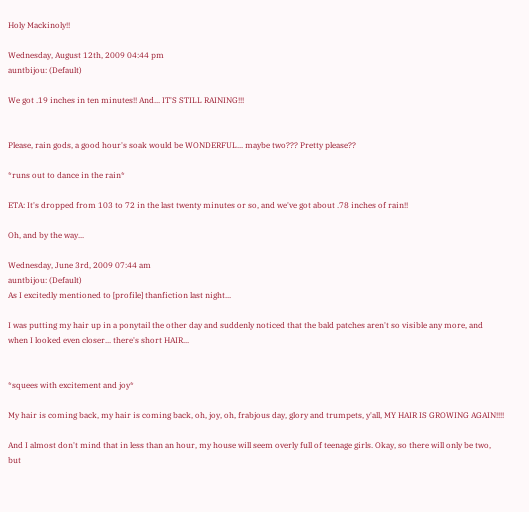Holy Mackinoly!!

Wednesday, August 12th, 2009 04:44 pm
auntbijou: (Default)

We got .19 inches in ten minutes!! And... IT'S STILL RAINING!!!


Please, rain gods, a good hour's soak would be WONDERFUL... maybe two??? Pretty please??

*runs out to dance in the rain*

ETA: It's dropped from 103 to 72 in the last twenty minutes or so, and we've got about .78 inches of rain!!

Oh, and by the way...

Wednesday, June 3rd, 2009 07:44 am
auntbijou: (Default)
As I excitedly mentioned to [profile] thanfiction last night...

I was putting my hair up in a ponytail the other day and suddenly noticed that the bald patches aren't so visible any more, and when I looked even closer... there's short HAIR...


*squees with excitement and joy*

My hair is coming back, my hair is coming back, oh, joy, oh, frabjous day, glory and trumpets, y'all, MY HAIR IS GROWING AGAIN!!!!

And I almost don't mind that in less than an hour, my house will seem overly full of teenage girls. Okay, so there will only be two, but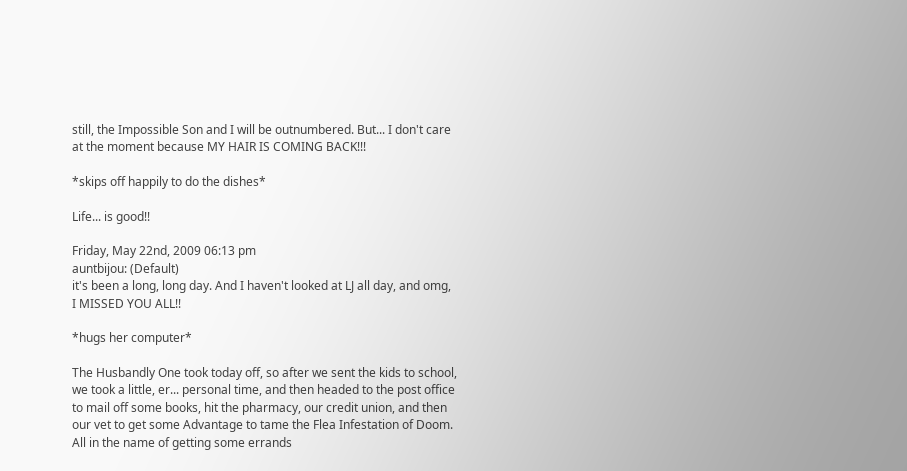still, the Impossible Son and I will be outnumbered. But... I don't care at the moment because MY HAIR IS COMING BACK!!!

*skips off happily to do the dishes*

Life... is good!!

Friday, May 22nd, 2009 06:13 pm
auntbijou: (Default)
it's been a long, long day. And I haven't looked at LJ all day, and omg, I MISSED YOU ALL!!

*hugs her computer*

The Husbandly One took today off, so after we sent the kids to school, we took a little, er... personal time, and then headed to the post office to mail off some books, hit the pharmacy, our credit union, and then our vet to get some Advantage to tame the Flea Infestation of Doom. All in the name of getting some errands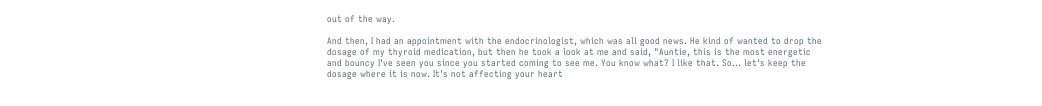out of the way.

And then, I had an appointment with the endocrinologist, which was all good news. He kind of wanted to drop the dosage of my thyroid medication, but then he took a look at me and said, "Auntie, this is the most energetic and bouncy I've seen you since you started coming to see me. You know what? I like that. So... let's keep the dosage where it is now. It's not affecting your heart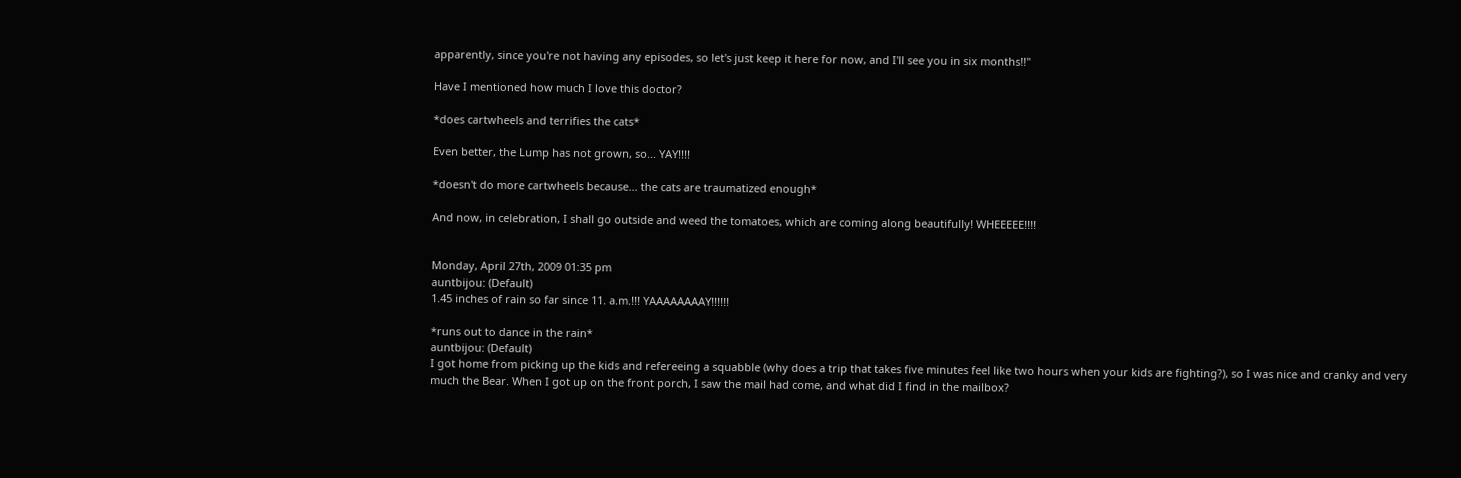apparently, since you're not having any episodes, so let's just keep it here for now, and I'll see you in six months!!"

Have I mentioned how much I love this doctor?

*does cartwheels and terrifies the cats*

Even better, the Lump has not grown, so... YAY!!!!

*doesn't do more cartwheels because... the cats are traumatized enough*

And now, in celebration, I shall go outside and weed the tomatoes, which are coming along beautifully! WHEEEEE!!!!


Monday, April 27th, 2009 01:35 pm
auntbijou: (Default)
1.45 inches of rain so far since 11. a.m.!!! YAAAAAAAAY!!!!!!

*runs out to dance in the rain*
auntbijou: (Default)
I got home from picking up the kids and refereeing a squabble (why does a trip that takes five minutes feel like two hours when your kids are fighting?), so I was nice and cranky and very much the Bear. When I got up on the front porch, I saw the mail had come, and what did I find in the mailbox?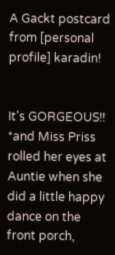A Gackt postcard from [personal profile] karadin!


It's GORGEOUS!! *and Miss Priss rolled her eyes at Auntie when she did a little happy dance on the front porch,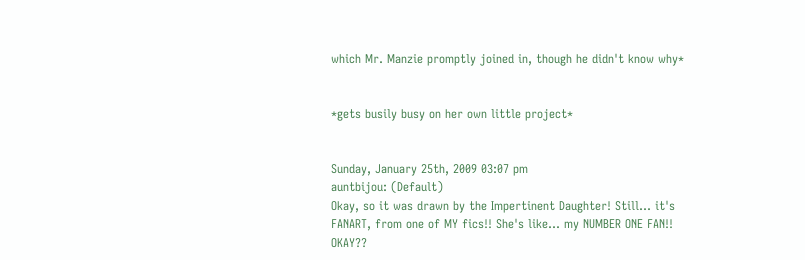which Mr. Manzie promptly joined in, though he didn't know why*


*gets busily busy on her own little project*


Sunday, January 25th, 2009 03:07 pm
auntbijou: (Default)
Okay, so it was drawn by the Impertinent Daughter! Still... it's FANART, from one of MY fics!! She's like... my NUMBER ONE FAN!! OKAY??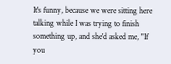It's funny, because we were sitting here talking while I was trying to finish something up, and she'd asked me, "If you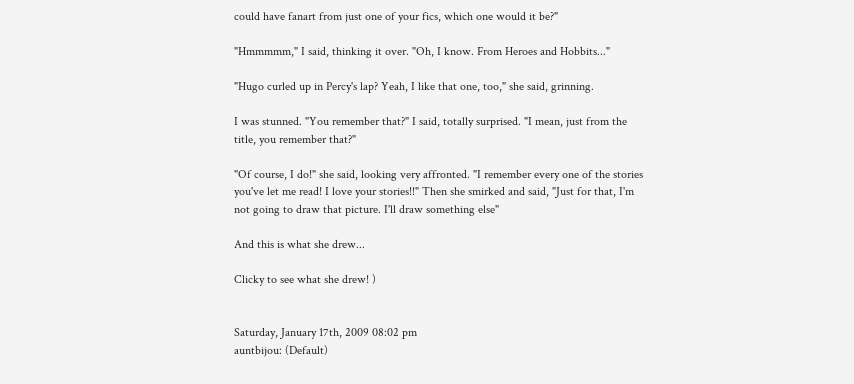could have fanart from just one of your fics, which one would it be?"

"Hmmmmm," I said, thinking it over. "Oh, I know. From Heroes and Hobbits..."

"Hugo curled up in Percy's lap? Yeah, I like that one, too," she said, grinning.

I was stunned. "You remember that?" I said, totally surprised. "I mean, just from the title, you remember that?"

"Of course, I do!" she said, looking very affronted. "I remember every one of the stories you've let me read! I love your stories!!" Then she smirked and said, "Just for that, I'm not going to draw that picture. I'll draw something else"

And this is what she drew...

Clicky to see what she drew! )


Saturday, January 17th, 2009 08:02 pm
auntbijou: (Default)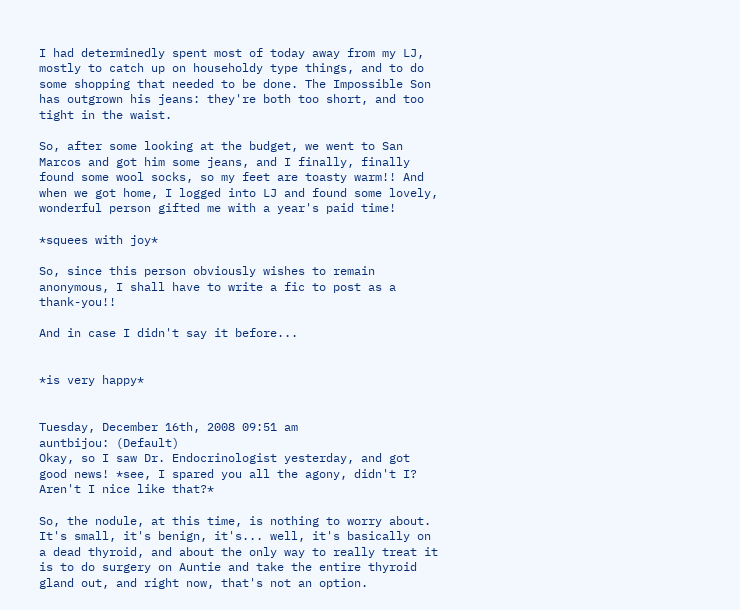I had determinedly spent most of today away from my LJ, mostly to catch up on householdy type things, and to do some shopping that needed to be done. The Impossible Son has outgrown his jeans: they're both too short, and too tight in the waist.

So, after some looking at the budget, we went to San Marcos and got him some jeans, and I finally, finally found some wool socks, so my feet are toasty warm!! And when we got home, I logged into LJ and found some lovely, wonderful person gifted me with a year's paid time!

*squees with joy*

So, since this person obviously wishes to remain anonymous, I shall have to write a fic to post as a thank-you!!

And in case I didn't say it before...


*is very happy*


Tuesday, December 16th, 2008 09:51 am
auntbijou: (Default)
Okay, so I saw Dr. Endocrinologist yesterday, and got good news! *see, I spared you all the agony, didn't I? Aren't I nice like that?*

So, the nodule, at this time, is nothing to worry about. It's small, it's benign, it's... well, it's basically on a dead thyroid, and about the only way to really treat it is to do surgery on Auntie and take the entire thyroid gland out, and right now, that's not an option.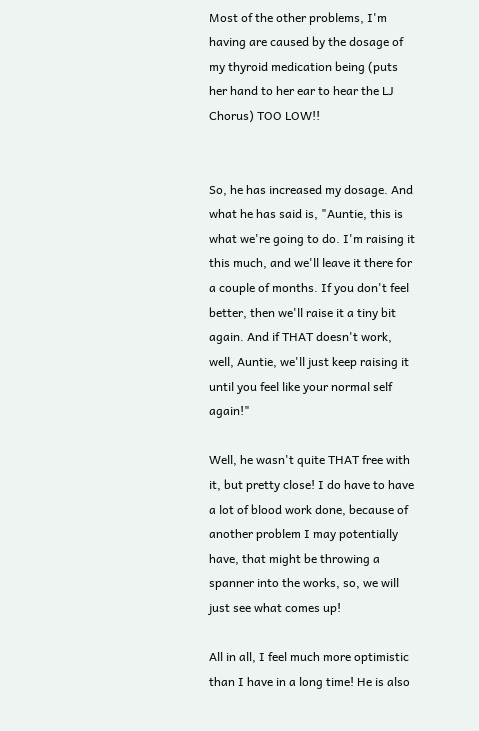Most of the other problems, I'm having are caused by the dosage of my thyroid medication being (puts her hand to her ear to hear the LJ Chorus) TOO LOW!!


So, he has increased my dosage. And what he has said is, "Auntie, this is what we're going to do. I'm raising it this much, and we'll leave it there for a couple of months. If you don't feel better, then we'll raise it a tiny bit again. And if THAT doesn't work, well, Auntie, we'll just keep raising it until you feel like your normal self again!"

Well, he wasn't quite THAT free with it, but pretty close! I do have to have a lot of blood work done, because of another problem I may potentially have, that might be throwing a spanner into the works, so, we will just see what comes up!

All in all, I feel much more optimistic than I have in a long time! He is also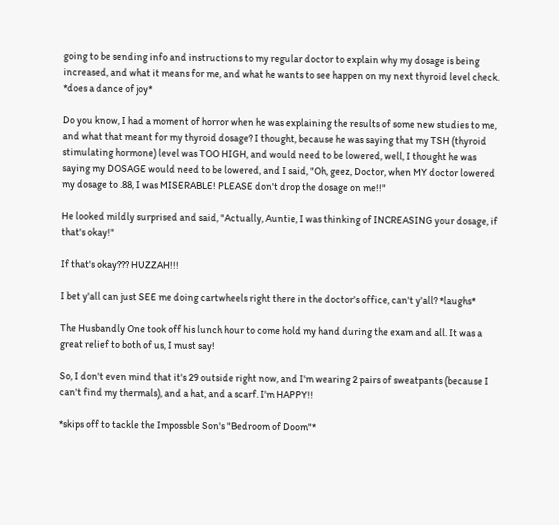going to be sending info and instructions to my regular doctor to explain why my dosage is being increased, and what it means for me, and what he wants to see happen on my next thyroid level check. *does a dance of joy*

Do you know, I had a moment of horror when he was explaining the results of some new studies to me, and what that meant for my thyroid dosage? I thought, because he was saying that my TSH (thyroid stimulating hormone) level was TOO HIGH, and would need to be lowered, well, I thought he was saying my DOSAGE would need to be lowered, and I said, "Oh, geez, Doctor, when MY doctor lowered my dosage to .88, I was MISERABLE! PLEASE don't drop the dosage on me!!"

He looked mildly surprised and said, "Actually, Auntie, I was thinking of INCREASING your dosage, if that's okay!"

If that's okay??? HUZZAH!!!

I bet y'all can just SEE me doing cartwheels right there in the doctor's office, can't y'all? *laughs*

The Husbandly One took off his lunch hour to come hold my hand during the exam and all. It was a great relief to both of us, I must say!

So, I don't even mind that it's 29 outside right now, and I'm wearing 2 pairs of sweatpants (because I can't find my thermals), and a hat, and a scarf. I'm HAPPY!!

*skips off to tackle the Impossble Son's "Bedroom of Doom"*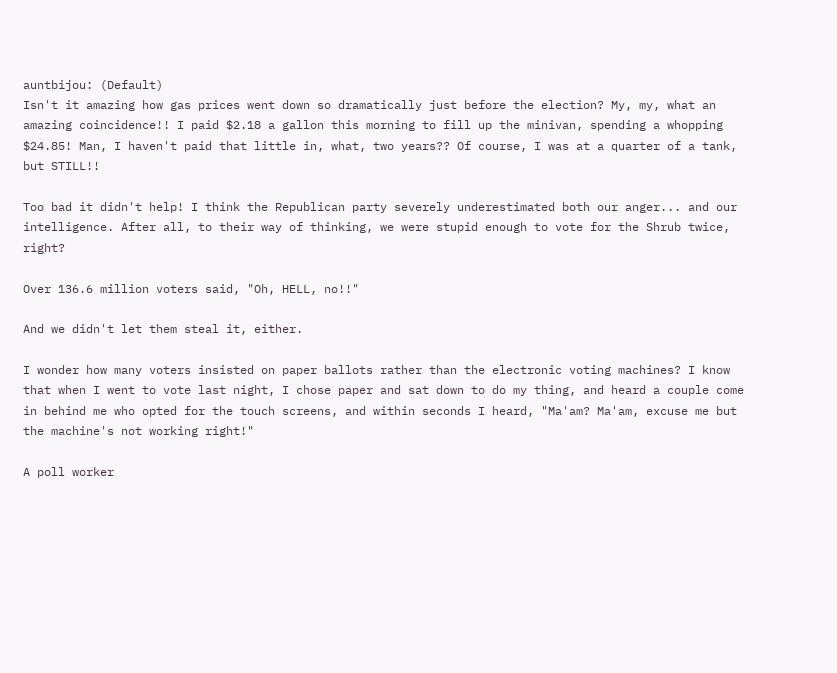auntbijou: (Default)
Isn't it amazing how gas prices went down so dramatically just before the election? My, my, what an amazing coincidence!! I paid $2.18 a gallon this morning to fill up the minivan, spending a whopping $24.85! Man, I haven't paid that little in, what, two years?? Of course, I was at a quarter of a tank, but STILL!!

Too bad it didn't help! I think the Republican party severely underestimated both our anger... and our intelligence. After all, to their way of thinking, we were stupid enough to vote for the Shrub twice, right?

Over 136.6 million voters said, "Oh, HELL, no!!"

And we didn't let them steal it, either.

I wonder how many voters insisted on paper ballots rather than the electronic voting machines? I know that when I went to vote last night, I chose paper and sat down to do my thing, and heard a couple come in behind me who opted for the touch screens, and within seconds I heard, "Ma'am? Ma'am, excuse me but the machine's not working right!"

A poll worker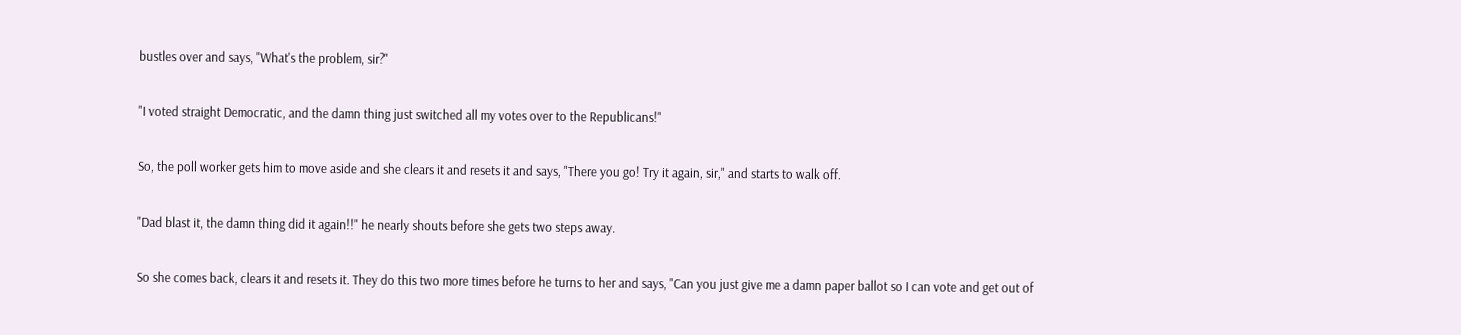bustles over and says, "What's the problem, sir?"

"I voted straight Democratic, and the damn thing just switched all my votes over to the Republicans!"

So, the poll worker gets him to move aside and she clears it and resets it and says, "There you go! Try it again, sir," and starts to walk off.

"Dad blast it, the damn thing did it again!!" he nearly shouts before she gets two steps away.

So she comes back, clears it and resets it. They do this two more times before he turns to her and says, "Can you just give me a damn paper ballot so I can vote and get out of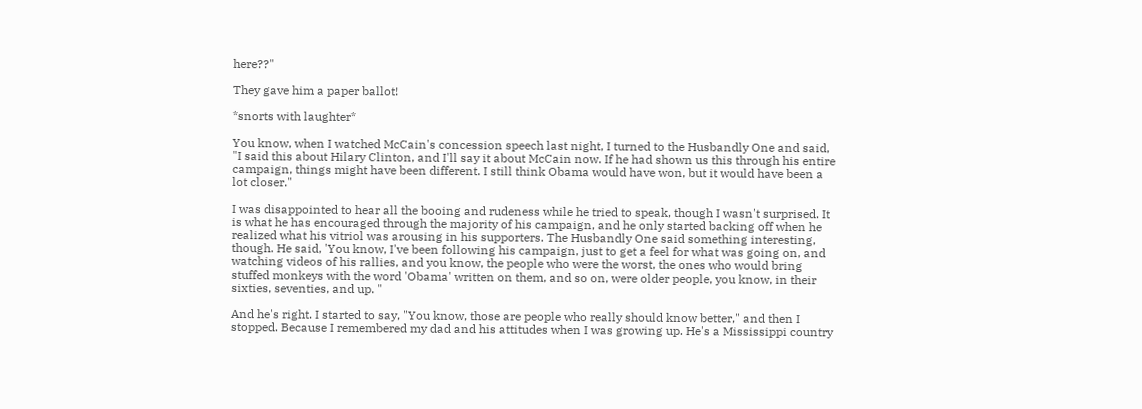here??"

They gave him a paper ballot!

*snorts with laughter*

You know, when I watched McCain's concession speech last night, I turned to the Husbandly One and said, "I said this about Hilary Clinton, and I'll say it about McCain now. If he had shown us this through his entire campaign, things might have been different. I still think Obama would have won, but it would have been a lot closer."

I was disappointed to hear all the booing and rudeness while he tried to speak, though I wasn't surprised. It is what he has encouraged through the majority of his campaign, and he only started backing off when he realized what his vitriol was arousing in his supporters. The Husbandly One said something interesting, though. He said, 'You know, I've been following his campaign, just to get a feel for what was going on, and watching videos of his rallies, and you know, the people who were the worst, the ones who would bring stuffed monkeys with the word 'Obama' written on them, and so on, were older people, you know, in their sixties, seventies, and up. "

And he's right. I started to say, "You know, those are people who really should know better," and then I stopped. Because I remembered my dad and his attitudes when I was growing up. He's a Mississippi country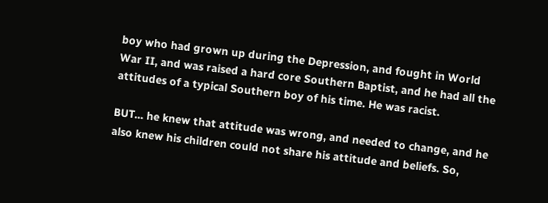boy who had grown up during the Depression, and fought in World War II, and was raised a hard core Southern Baptist, and he had all the attitudes of a typical Southern boy of his time. He was racist.

BUT... he knew that attitude was wrong, and needed to change, and he also knew his children could not share his attitude and beliefs. So,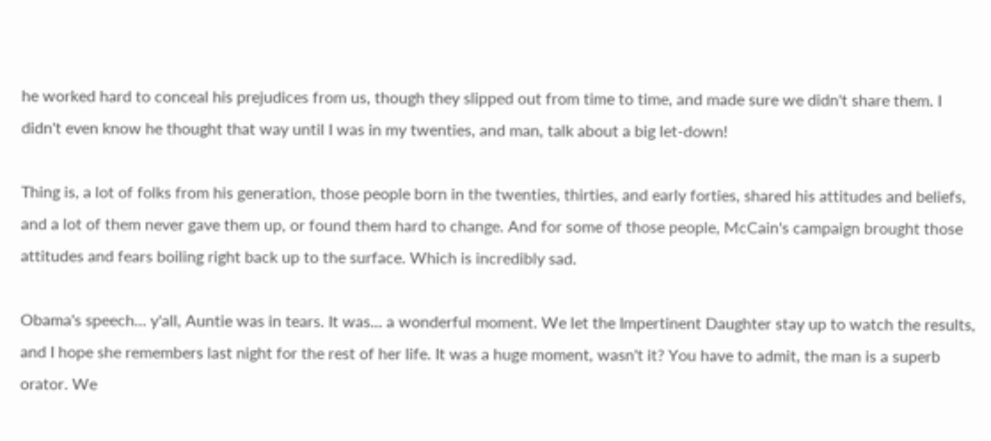he worked hard to conceal his prejudices from us, though they slipped out from time to time, and made sure we didn't share them. I didn't even know he thought that way until I was in my twenties, and man, talk about a big let-down!

Thing is, a lot of folks from his generation, those people born in the twenties, thirties, and early forties, shared his attitudes and beliefs, and a lot of them never gave them up, or found them hard to change. And for some of those people, McCain's campaign brought those attitudes and fears boiling right back up to the surface. Which is incredibly sad.

Obama's speech... y'all, Auntie was in tears. It was... a wonderful moment. We let the Impertinent Daughter stay up to watch the results, and I hope she remembers last night for the rest of her life. It was a huge moment, wasn't it? You have to admit, the man is a superb orator. We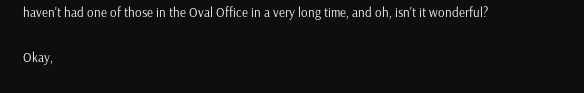haven't had one of those in the Oval Office in a very long time, and oh, isn't it wonderful?

Okay,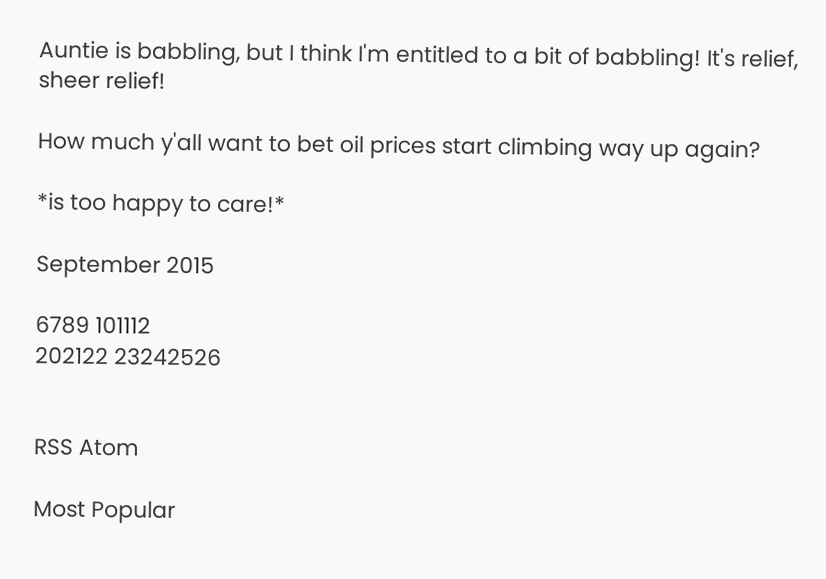Auntie is babbling, but I think I'm entitled to a bit of babbling! It's relief, sheer relief!

How much y'all want to bet oil prices start climbing way up again?

*is too happy to care!*

September 2015

6789 101112
202122 23242526


RSS Atom

Most Popular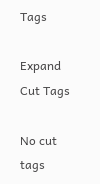Tags

Expand Cut Tags

No cut tags